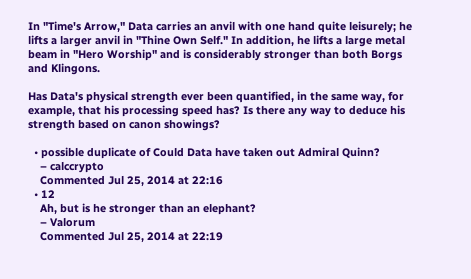In "Time's Arrow," Data carries an anvil with one hand quite leisurely; he lifts a larger anvil in "Thine Own Self." In addition, he lifts a large metal beam in "Hero Worship" and is considerably stronger than both Borgs and Klingons.

Has Data's physical strength ever been quantified, in the same way, for example, that his processing speed has? Is there any way to deduce his strength based on canon showings?

  • possible duplicate of Could Data have taken out Admiral Quinn?
    – calccrypto
    Commented Jul 25, 2014 at 22:16
  • 12
    Ah, but is he stronger than an elephant?
    – Valorum
    Commented Jul 25, 2014 at 22:19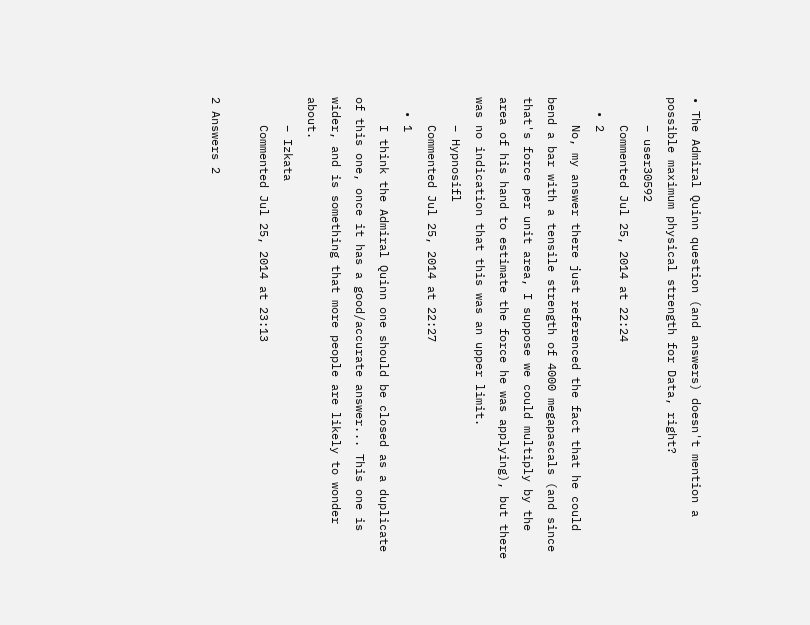• The Admiral Quinn question (and answers) doesn't mention a possible maximum physical strength for Data, right?
    – user30592
    Commented Jul 25, 2014 at 22:24
  • 2
    No, my answer there just referenced the fact that he could bend a bar with a tensile strength of 4000 megapascals (and since that's force per unit area, I suppose we could multiply by the area of his hand to estimate the force he was applying), but there was no indication that this was an upper limit.
    – Hypnosifl
    Commented Jul 25, 2014 at 22:27
  • 1
    I think the Admiral Quinn one should be closed as a duplicate of this one, once it has a good/accurate answer... This one is wider, and is something that more people are likely to wonder about.
    – Izkata
    Commented Jul 25, 2014 at 23:13

2 Answers 2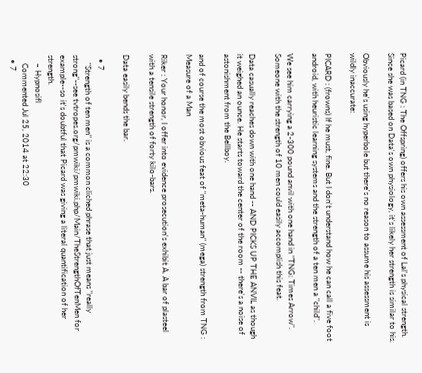Picard (in TNG : The Offspring) offers his own assessment of Lal's physical strength. Since she was based on Data's own physiology, it's likely her strength is similar to his.

Obviously he's using hyperbole but there's no reason to assume his assessment is wildly inaccurate:

PICARD : (frowns) If he must, fine. But I don't understand how he can call a five foot android, with heuristic learning systems and the strength of a ten men a "child".

We see him carrying a 2-300 pound anvil with one hand in "TNG: Times Arrow". Someone with the strength of 10 men could easily accomplish this feat.

Data casually reaches down with one hand -- AND PICKS UP THE ANVIL as though it weighed an ounce. He starts toward the center of the room -- there's a noise of astonishment from the Bellboy.

and of course the most obvious feat of "meta-human" (mega) strength from TNG : Measure of a Man

Riker : Your honor, I offer into evidence prosecution's exhibit A. A bar of plasteel with a tensile strength of forty kilo-bars.

Data easily bends the bar.

  • 7
    "Strength of ten men" is a common cliched phrase that just means "really strong"--see tvtropes.org/pmwiki/pmwiki.php/Main/TheStrengthOfTenMen for example--so it's doubtful that Picard was giving a literal quantification of her strength.
    – Hypnosifl
    Commented Jul 25, 2014 at 22:30
  • 7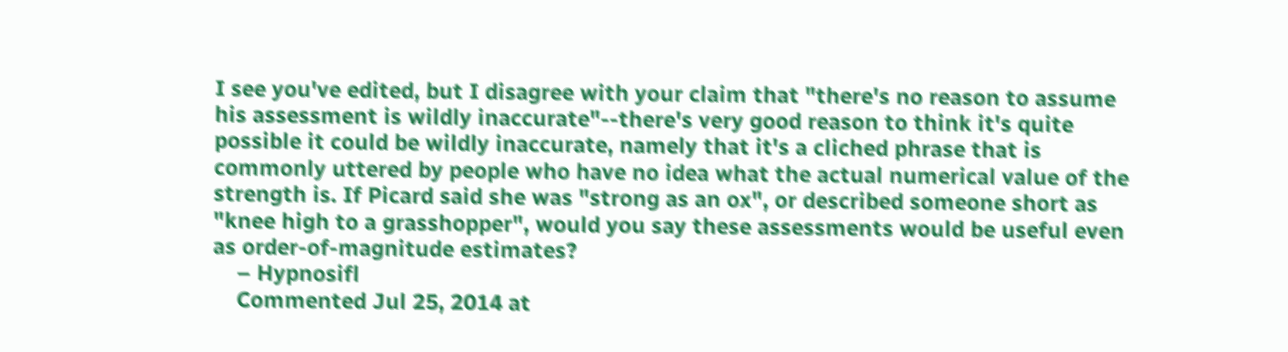I see you've edited, but I disagree with your claim that "there's no reason to assume his assessment is wildly inaccurate"--there's very good reason to think it's quite possible it could be wildly inaccurate, namely that it's a cliched phrase that is commonly uttered by people who have no idea what the actual numerical value of the strength is. If Picard said she was "strong as an ox", or described someone short as "knee high to a grasshopper", would you say these assessments would be useful even as order-of-magnitude estimates?
    – Hypnosifl
    Commented Jul 25, 2014 at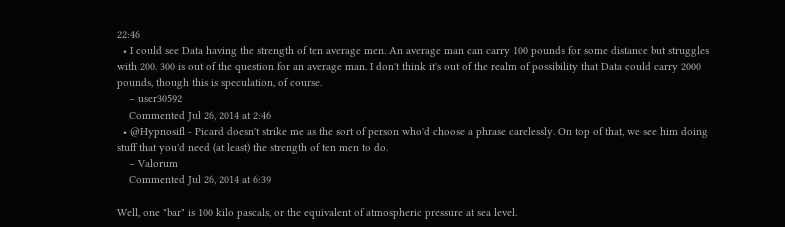22:46
  • I could see Data having the strength of ten average men. An average man can carry 100 pounds for some distance but struggles with 200. 300 is out of the question for an average man. I don't think it's out of the realm of possibility that Data could carry 2000 pounds, though this is speculation, of course.
    – user30592
    Commented Jul 26, 2014 at 2:46
  • @Hypnosifl - Picard doesn't strike me as the sort of person who'd choose a phrase carelessly. On top of that, we see him doing stuff that you'd need (at least) the strength of ten men to do.
    – Valorum
    Commented Jul 26, 2014 at 6:39

Well, one "bar" is 100 kilo pascals, or the equivalent of atmospheric pressure at sea level.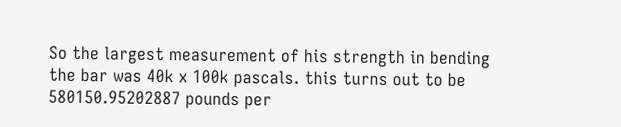So the largest measurement of his strength in bending the bar was 40k x 100k pascals. this turns out to be 580150.95202887 pounds per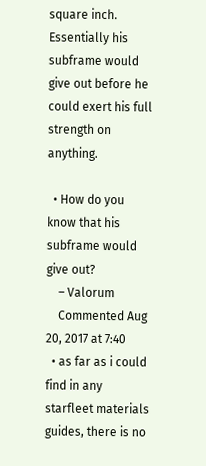square inch. Essentially his subframe would give out before he could exert his full strength on anything.

  • How do you know that his subframe would give out?
    – Valorum
    Commented Aug 20, 2017 at 7:40
  • as far as i could find in any starfleet materials guides, there is no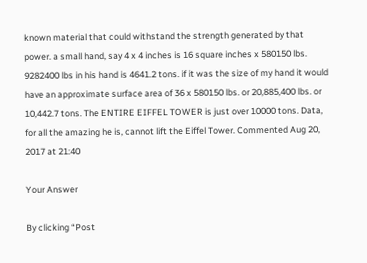known material that could withstand the strength generated by that power. a small hand, say 4 x 4 inches is 16 square inches x 580150 lbs. 9282400 lbs in his hand is 4641.2 tons. if it was the size of my hand it would have an approximate surface area of 36 x 580150 lbs. or 20,885,400 lbs. or 10,442.7 tons. The ENTIRE EIFFEL TOWER is just over 10000 tons. Data, for all the amazing he is, cannot lift the Eiffel Tower. Commented Aug 20, 2017 at 21:40

Your Answer

By clicking “Post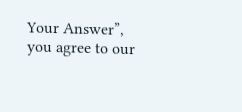Your Answer”, you agree to our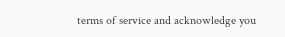terms of service and acknowledge you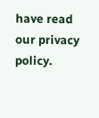have read our privacy policy.